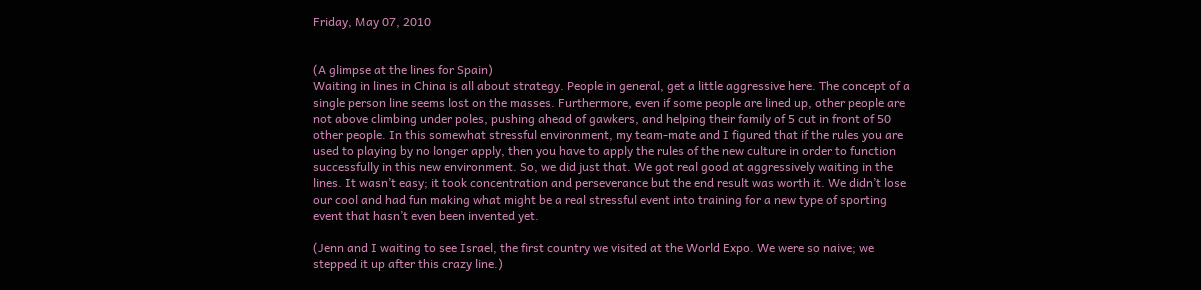Friday, May 07, 2010


(A glimpse at the lines for Spain)
Waiting in lines in China is all about strategy. People in general, get a little aggressive here. The concept of a single person line seems lost on the masses. Furthermore, even if some people are lined up, other people are not above climbing under poles, pushing ahead of gawkers, and helping their family of 5 cut in front of 50 other people. In this somewhat stressful environment, my team-mate and I figured that if the rules you are used to playing by no longer apply, then you have to apply the rules of the new culture in order to function successfully in this new environment. So, we did just that. We got real good at aggressively waiting in the lines. It wasn’t easy; it took concentration and perseverance but the end result was worth it. We didn’t lose our cool and had fun making what might be a real stressful event into training for a new type of sporting event that hasn’t even been invented yet.

(Jenn and I waiting to see Israel, the first country we visited at the World Expo. We were so naive; we stepped it up after this crazy line.)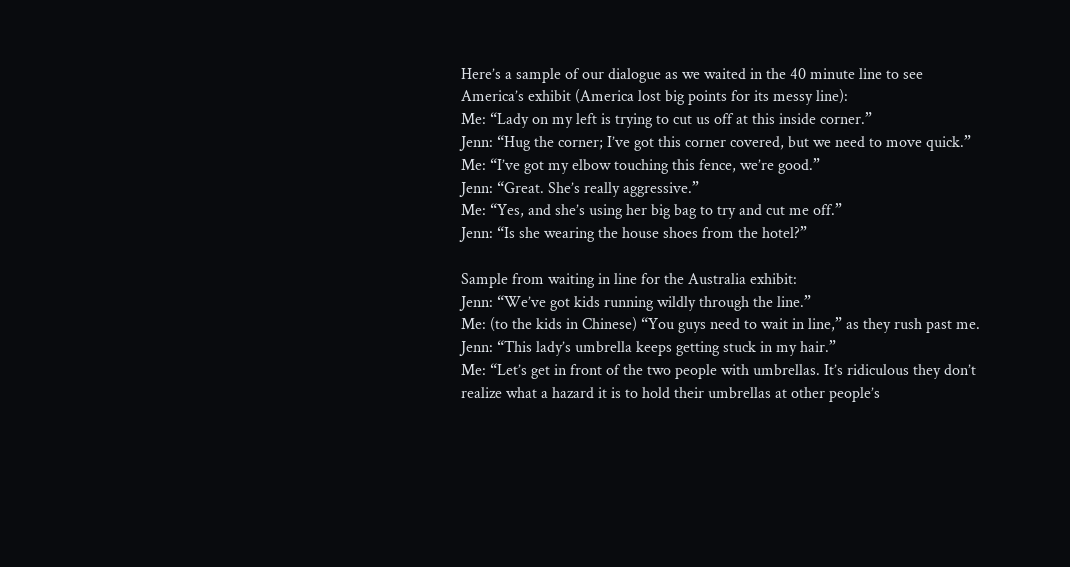Here’s a sample of our dialogue as we waited in the 40 minute line to see America’s exhibit (America lost big points for its messy line):
Me: “Lady on my left is trying to cut us off at this inside corner.”
Jenn: “Hug the corner; I’ve got this corner covered, but we need to move quick.”
Me: “I’ve got my elbow touching this fence, we’re good.”
Jenn: “Great. She’s really aggressive.”
Me: “Yes, and she’s using her big bag to try and cut me off.”
Jenn: “Is she wearing the house shoes from the hotel?”

Sample from waiting in line for the Australia exhibit:
Jenn: “We’ve got kids running wildly through the line.”
Me: (to the kids in Chinese) “You guys need to wait in line,” as they rush past me.
Jenn: “This lady’s umbrella keeps getting stuck in my hair.”
Me: “Let’s get in front of the two people with umbrellas. It’s ridiculous they don’t realize what a hazard it is to hold their umbrellas at other people’s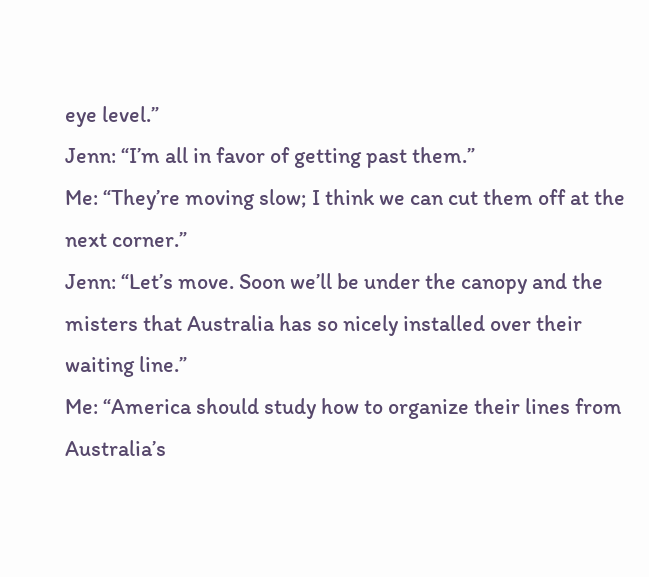eye level.”
Jenn: “I’m all in favor of getting past them.”
Me: “They’re moving slow; I think we can cut them off at the next corner.”
Jenn: “Let’s move. Soon we’ll be under the canopy and the misters that Australia has so nicely installed over their waiting line.”
Me: “America should study how to organize their lines from Australia’s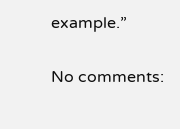example.”

No comments: